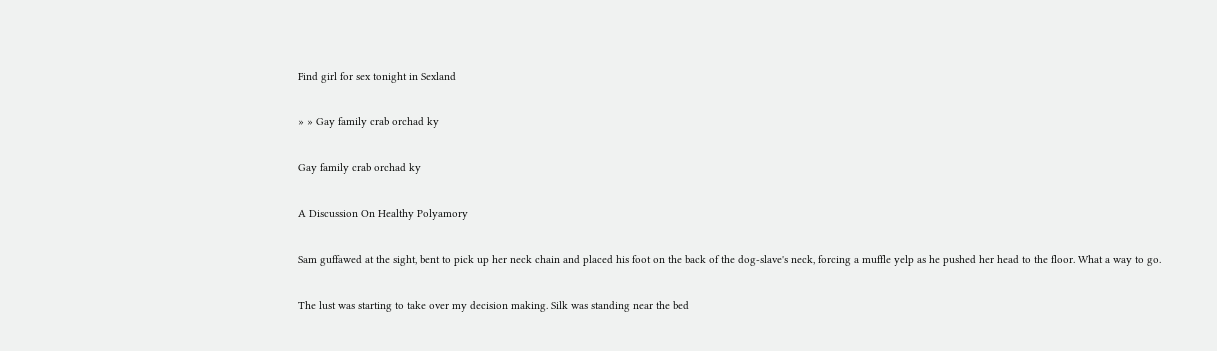Find girl for sex tonight in Sexland

» » Gay family crab orchad ky

Gay family crab orchad ky

A Discussion On Healthy Polyamory

Sam guffawed at the sight, bent to pick up her neck chain and placed his foot on the back of the dog-slave's neck, forcing a muffle yelp as he pushed her head to the floor. What a way to go.

The lust was starting to take over my decision making. Silk was standing near the bed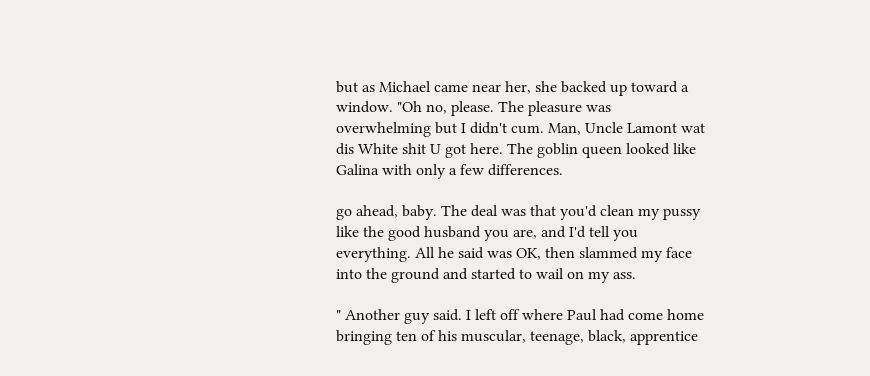but as Michael came near her, she backed up toward a window. "Oh no, please. The pleasure was overwhelming but I didn't cum. Man, Uncle Lamont wat dis White shit U got here. The goblin queen looked like Galina with only a few differences.

go ahead, baby. The deal was that you'd clean my pussy like the good husband you are, and I'd tell you everything. All he said was OK, then slammed my face into the ground and started to wail on my ass.

" Another guy said. I left off where Paul had come home bringing ten of his muscular, teenage, black, apprentice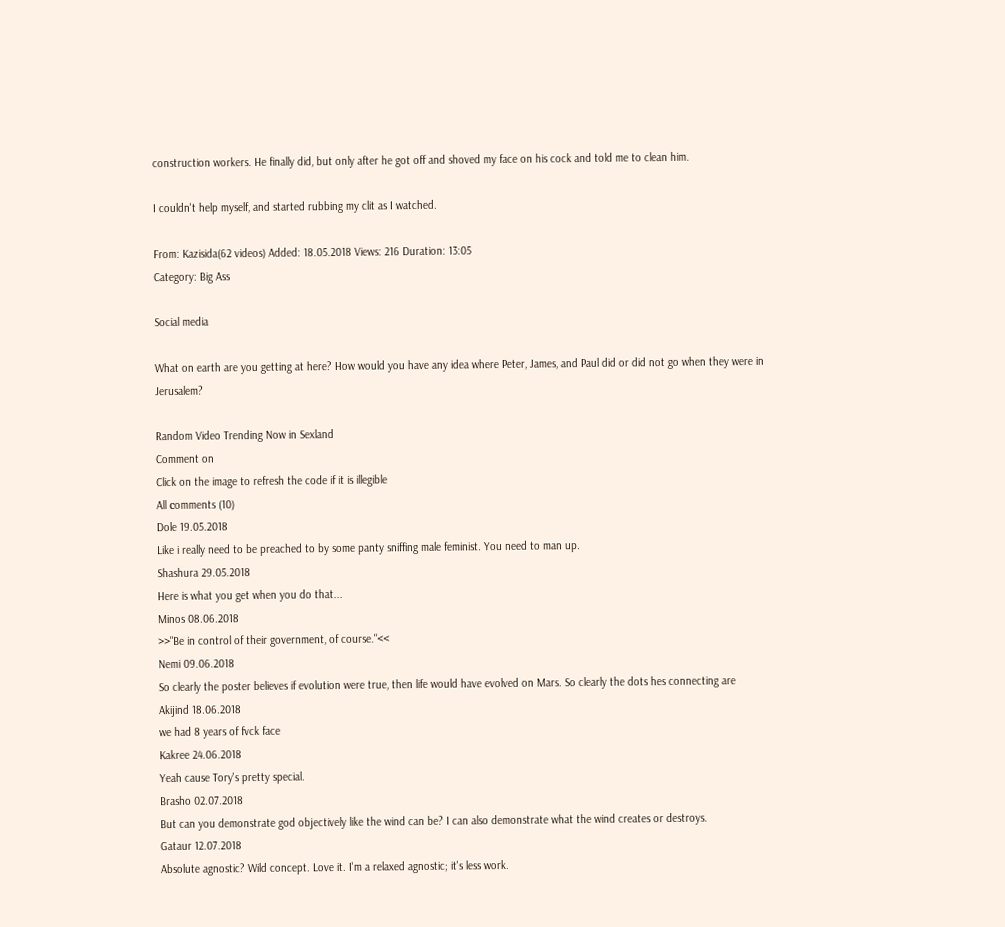construction workers. He finally did, but only after he got off and shoved my face on his cock and told me to clean him.

I couldn't help myself, and started rubbing my clit as I watched.

From: Kazisida(62 videos) Added: 18.05.2018 Views: 216 Duration: 13:05
Category: Big Ass

Social media

What on earth are you getting at here? How would you have any idea where Peter, James, and Paul did or did not go when they were in Jerusalem?

Random Video Trending Now in Sexland
Comment on
Click on the image to refresh the code if it is illegible
All сomments (10)
Dole 19.05.2018
Like i really need to be preached to by some panty sniffing male feminist. You need to man up.
Shashura 29.05.2018
Here is what you get when you do that...
Minos 08.06.2018
>>"Be in control of their government, of course."<<
Nemi 09.06.2018
So clearly the poster believes if evolution were true, then life would have evolved on Mars. So clearly the dots hes connecting are
Akijind 18.06.2018
we had 8 years of fvck face
Kakree 24.06.2018
Yeah cause Tory's pretty special.
Brasho 02.07.2018
But can you demonstrate god objectively like the wind can be? I can also demonstrate what the wind creates or destroys.
Gataur 12.07.2018
Absolute agnostic? Wild concept. Love it. I'm a relaxed agnostic; it's less work.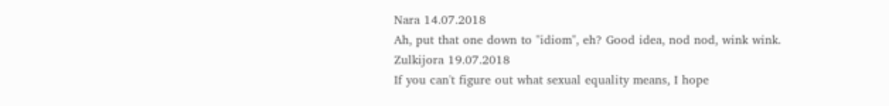Nara 14.07.2018
Ah, put that one down to "idiom", eh? Good idea, nod nod, wink wink.
Zulkijora 19.07.2018
If you can't figure out what sexual equality means, I hope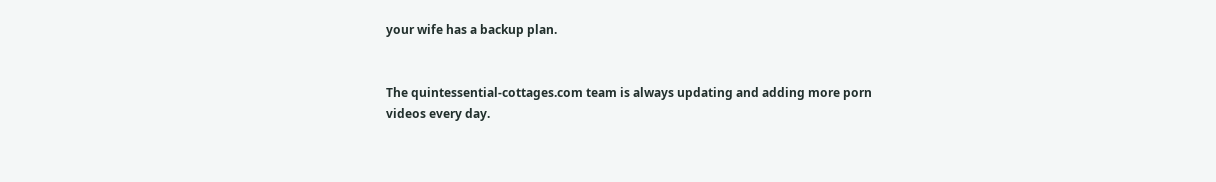your wife has a backup plan.


The quintessential-cottages.com team is always updating and adding more porn videos every day.